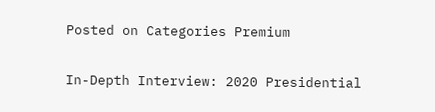Posted on Categories Premium

In-Depth Interview: 2020 Presidential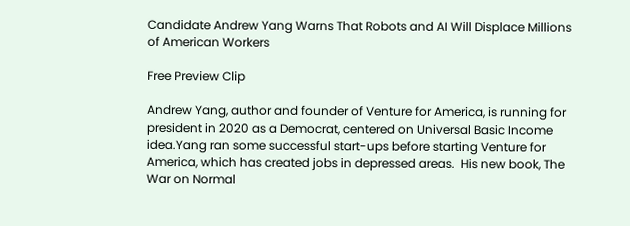Candidate Andrew Yang Warns That Robots and AI Will Displace Millions of American Workers

Free Preview Clip

Andrew Yang, author and founder of Venture for America, is running for president in 2020 as a Democrat, centered on Universal Basic Income idea.Yang ran some successful start-ups before starting Venture for America, which has created jobs in depressed areas.  His new book, The War on Normal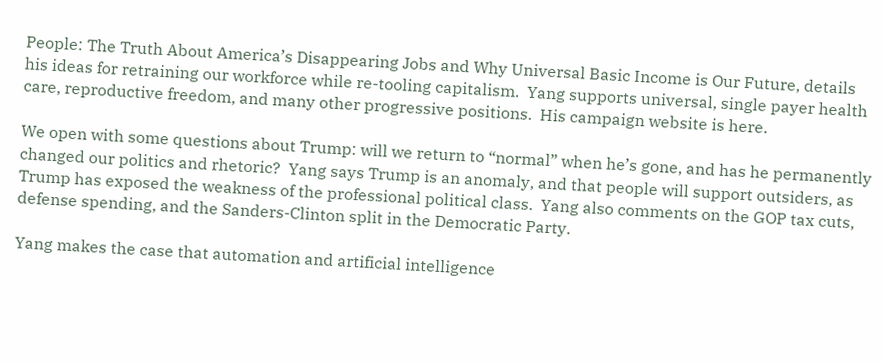People: The Truth About America’s Disappearing Jobs and Why Universal Basic Income is Our Future, details his ideas for retraining our workforce while re-tooling capitalism.  Yang supports universal, single payer health care, reproductive freedom, and many other progressive positions.  His campaign website is here.

We open with some questions about Trump: will we return to “normal” when he’s gone, and has he permanently changed our politics and rhetoric?  Yang says Trump is an anomaly, and that people will support outsiders, as Trump has exposed the weakness of the professional political class.  Yang also comments on the GOP tax cuts, defense spending, and the Sanders-Clinton split in the Democratic Party.

Yang makes the case that automation and artificial intelligence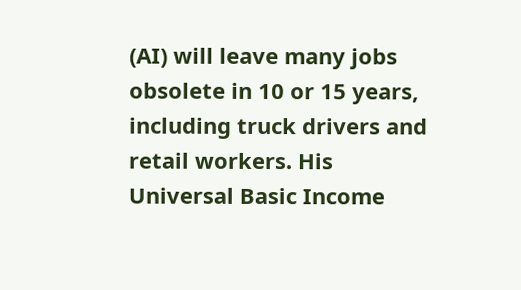(AI) will leave many jobs obsolete in 10 or 15 years, including truck drivers and retail workers. His Universal Basic Income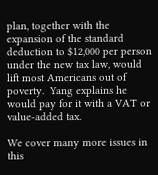plan, together with the expansion of the standard deduction to $12,000 per person under the new tax law, would lift most Americans out of poverty.  Yang explains he would pay for it with a VAT or value-added tax.

We cover many more issues in this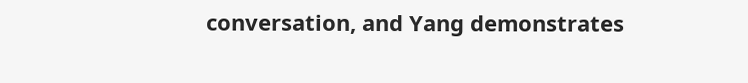conversation, and Yang demonstrates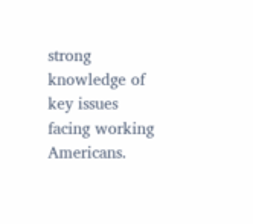strong knowledge of key issues facing working Americans.